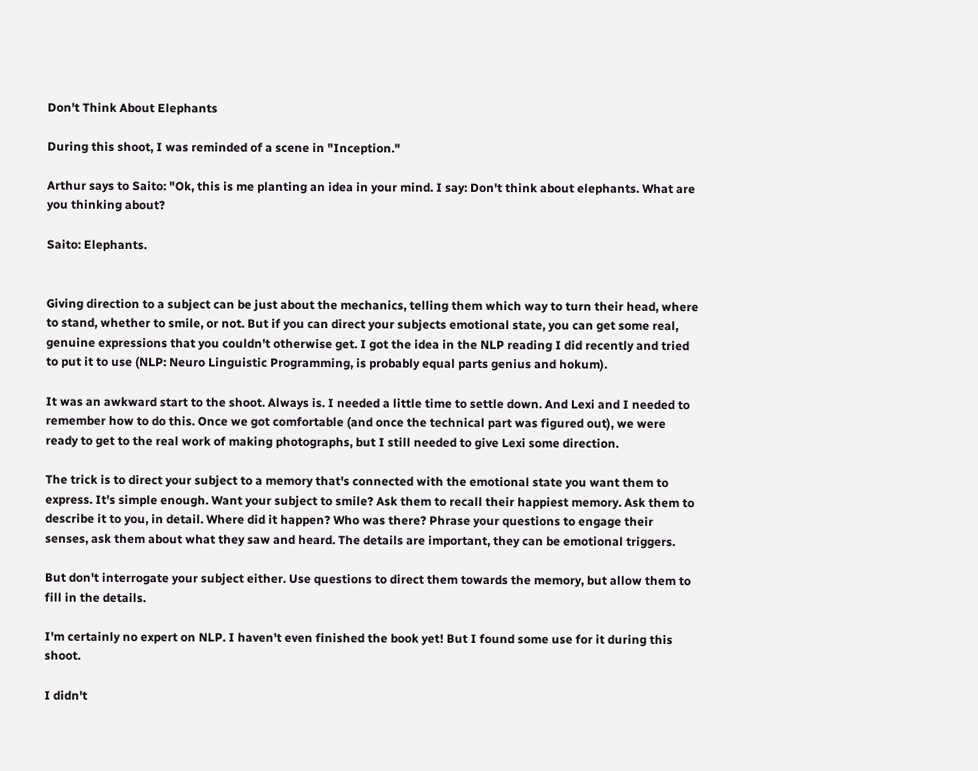Don't Think About Elephants

During this shoot, I was reminded of a scene in "Inception."

Arthur says to Saito: "Ok, this is me planting an idea in your mind. I say: Don't think about elephants. What are you thinking about?

Saito: Elephants.


Giving direction to a subject can be just about the mechanics, telling them which way to turn their head, where to stand, whether to smile, or not. But if you can direct your subjects emotional state, you can get some real, genuine expressions that you couldn't otherwise get. I got the idea in the NLP reading I did recently and tried to put it to use (NLP: Neuro Linguistic Programming, is probably equal parts genius and hokum).

It was an awkward start to the shoot. Always is. I needed a little time to settle down. And Lexi and I needed to remember how to do this. Once we got comfortable (and once the technical part was figured out), we were ready to get to the real work of making photographs, but I still needed to give Lexi some direction.

The trick is to direct your subject to a memory that's connected with the emotional state you want them to express. It's simple enough. Want your subject to smile? Ask them to recall their happiest memory. Ask them to describe it to you, in detail. Where did it happen? Who was there? Phrase your questions to engage their senses, ask them about what they saw and heard. The details are important, they can be emotional triggers.

But don't interrogate your subject either. Use questions to direct them towards the memory, but allow them to fill in the details.

I'm certainly no expert on NLP. I haven't even finished the book yet! But I found some use for it during this shoot.

I didn't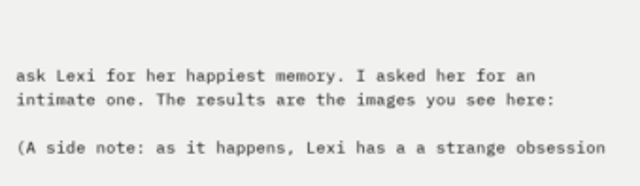ask Lexi for her happiest memory. I asked her for an intimate one. The results are the images you see here:

(A side note: as it happens, Lexi has a a strange obsession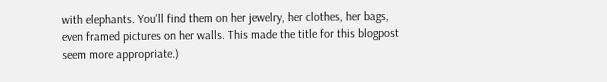with elephants. You'll find them on her jewelry, her clothes, her bags, even framed pictures on her walls. This made the title for this blogpost seem more appropriate.)